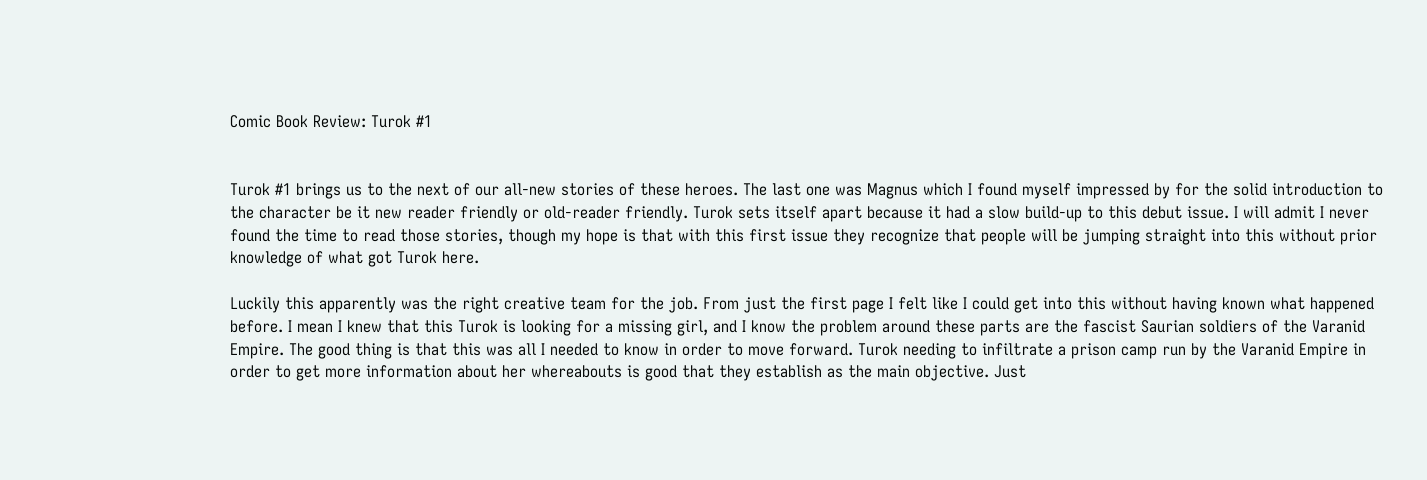Comic Book Review: Turok #1


Turok #1 brings us to the next of our all-new stories of these heroes. The last one was Magnus which I found myself impressed by for the solid introduction to the character be it new reader friendly or old-reader friendly. Turok sets itself apart because it had a slow build-up to this debut issue. I will admit I never found the time to read those stories, though my hope is that with this first issue they recognize that people will be jumping straight into this without prior knowledge of what got Turok here.

Luckily this apparently was the right creative team for the job. From just the first page I felt like I could get into this without having known what happened before. I mean I knew that this Turok is looking for a missing girl, and I know the problem around these parts are the fascist Saurian soldiers of the Varanid Empire. The good thing is that this was all I needed to know in order to move forward. Turok needing to infiltrate a prison camp run by the Varanid Empire in order to get more information about her whereabouts is good that they establish as the main objective. Just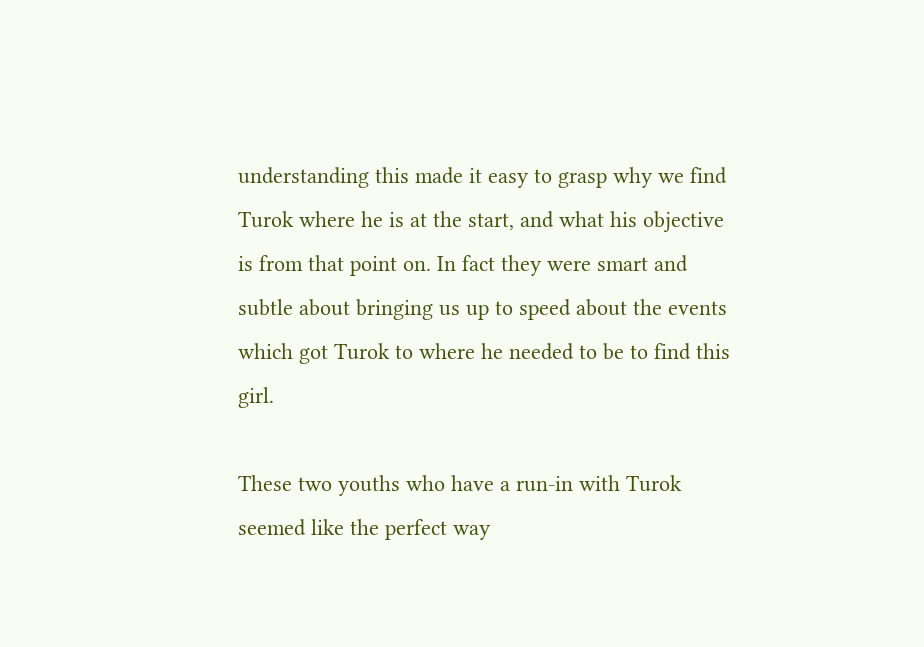understanding this made it easy to grasp why we find Turok where he is at the start, and what his objective is from that point on. In fact they were smart and subtle about bringing us up to speed about the events which got Turok to where he needed to be to find this girl.

These two youths who have a run-in with Turok seemed like the perfect way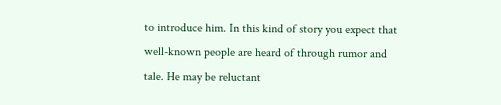to introduce him. In this kind of story you expect that well-known people are heard of through rumor and tale. He may be reluctant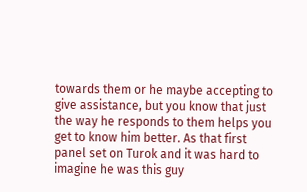towards them or he maybe accepting to give assistance, but you know that just the way he responds to them helps you get to know him better. As that first panel set on Turok and it was hard to imagine he was this guy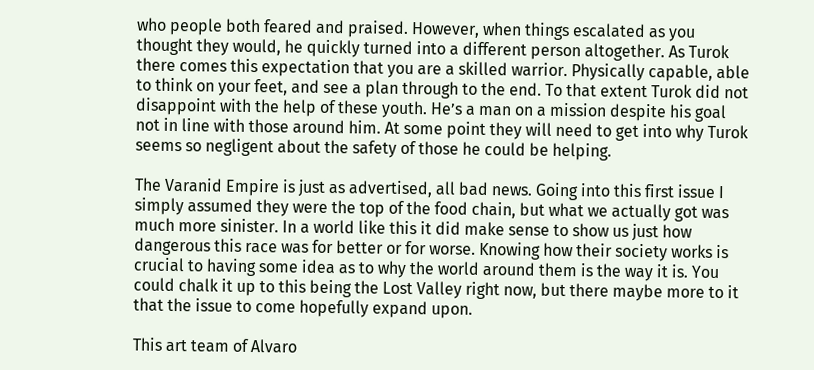who people both feared and praised. However, when things escalated as you thought they would, he quickly turned into a different person altogether. As Turok there comes this expectation that you are a skilled warrior. Physically capable, able to think on your feet, and see a plan through to the end. To that extent Turok did not disappoint with the help of these youth. He’s a man on a mission despite his goal not in line with those around him. At some point they will need to get into why Turok seems so negligent about the safety of those he could be helping.

The Varanid Empire is just as advertised, all bad news. Going into this first issue I simply assumed they were the top of the food chain, but what we actually got was much more sinister. In a world like this it did make sense to show us just how dangerous this race was for better or for worse. Knowing how their society works is crucial to having some idea as to why the world around them is the way it is. You could chalk it up to this being the Lost Valley right now, but there maybe more to it that the issue to come hopefully expand upon.

This art team of Alvaro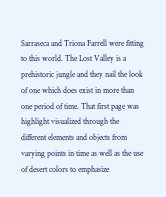Sarraseca and Triona Farrell were fitting to this world. The Lost Valley is a prehistoric jungle and they nail the look of one which does exist in more than one period of time. That first page was highlight visualized through the different elements and objects from varying points in time as well as the use of desert colors to emphasize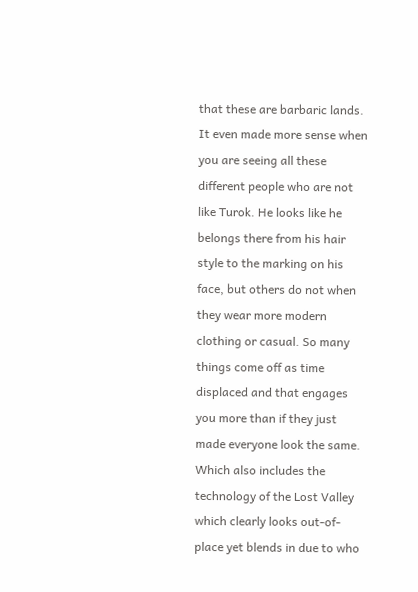that these are barbaric lands. It even made more sense when you are seeing all these different people who are not like Turok. He looks like he belongs there from his hair style to the marking on his face, but others do not when they wear more modern clothing or casual. So many things come off as time displaced and that engages you more than if they just made everyone look the same. Which also includes the technology of the Lost Valley which clearly looks out-of-place yet blends in due to who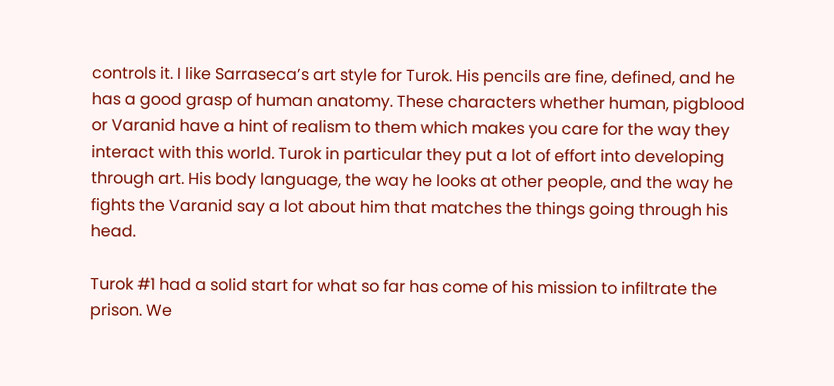controls it. I like Sarraseca’s art style for Turok. His pencils are fine, defined, and he has a good grasp of human anatomy. These characters whether human, pigblood or Varanid have a hint of realism to them which makes you care for the way they interact with this world. Turok in particular they put a lot of effort into developing through art. His body language, the way he looks at other people, and the way he fights the Varanid say a lot about him that matches the things going through his head.

Turok #1 had a solid start for what so far has come of his mission to infiltrate the prison. We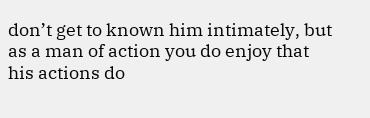don’t get to known him intimately, but as a man of action you do enjoy that his actions do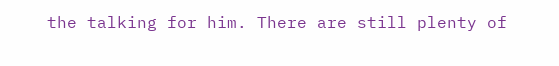the talking for him. There are still plenty of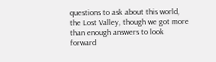questions to ask about this world, the Lost Valley, though we got more than enough answers to look forward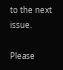to the next issue.

Please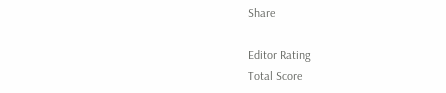Share

Editor Rating
Total Score